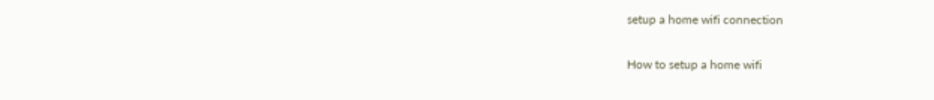setup a home wifi connection

How to setup a home wifi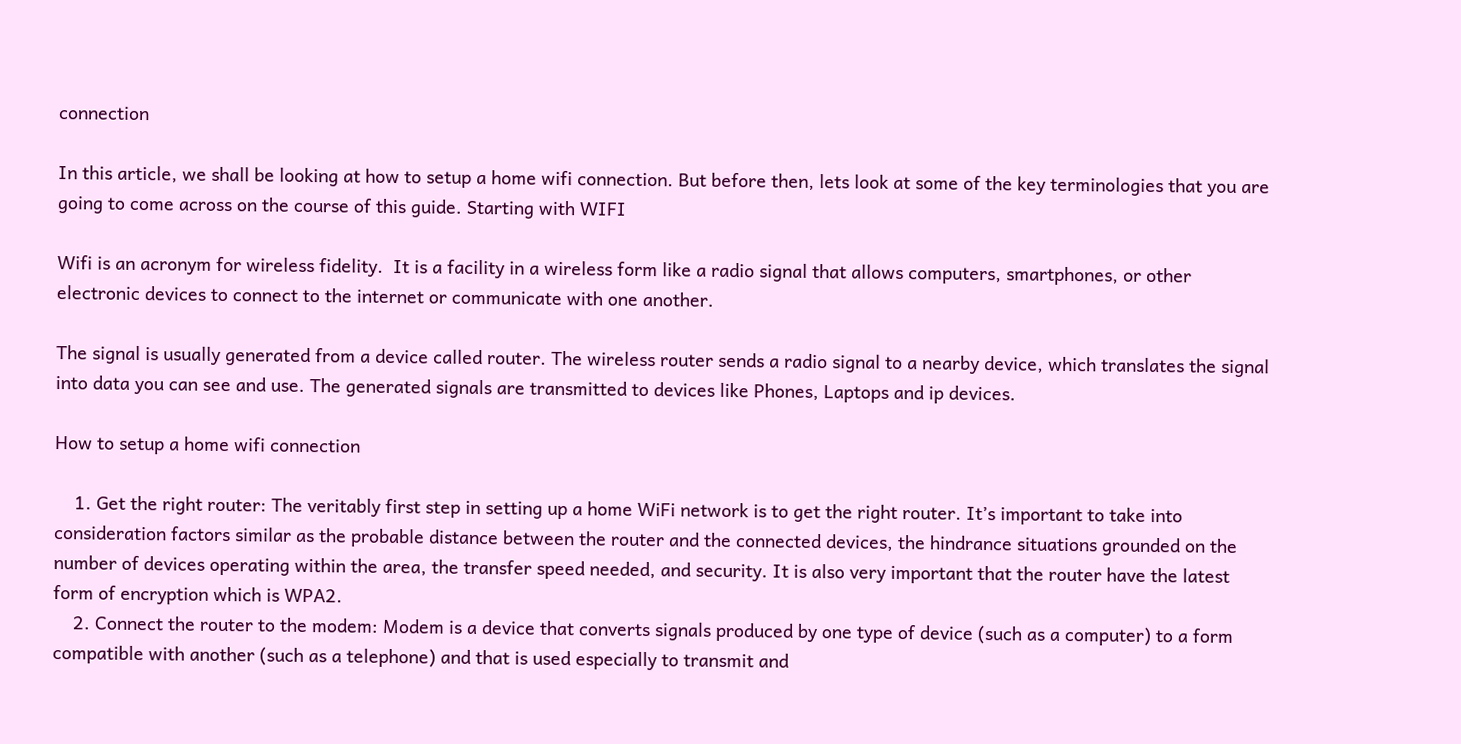connection

In this article, we shall be looking at how to setup a home wifi connection. But before then, lets look at some of the key terminologies that you are going to come across on the course of this guide. Starting with WIFI

Wifi is an acronym for wireless fidelity.  It is a facility in a wireless form like a radio signal that allows computers, smartphones, or other electronic devices to connect to the internet or communicate with one another.

The signal is usually generated from a device called router. The wireless router sends a radio signal to a nearby device, which translates the signal into data you can see and use. The generated signals are transmitted to devices like Phones, Laptops and ip devices.

How to setup a home wifi connection

    1. Get the right router: The veritably first step in setting up a home WiFi network is to get the right router. It’s important to take into consideration factors similar as the probable distance between the router and the connected devices, the hindrance situations grounded on the number of devices operating within the area, the transfer speed needed, and security. It is also very important that the router have the latest form of encryption which is WPA2.
    2. Connect the router to the modem: Modem is a device that converts signals produced by one type of device (such as a computer) to a form compatible with another (such as a telephone) and that is used especially to transmit and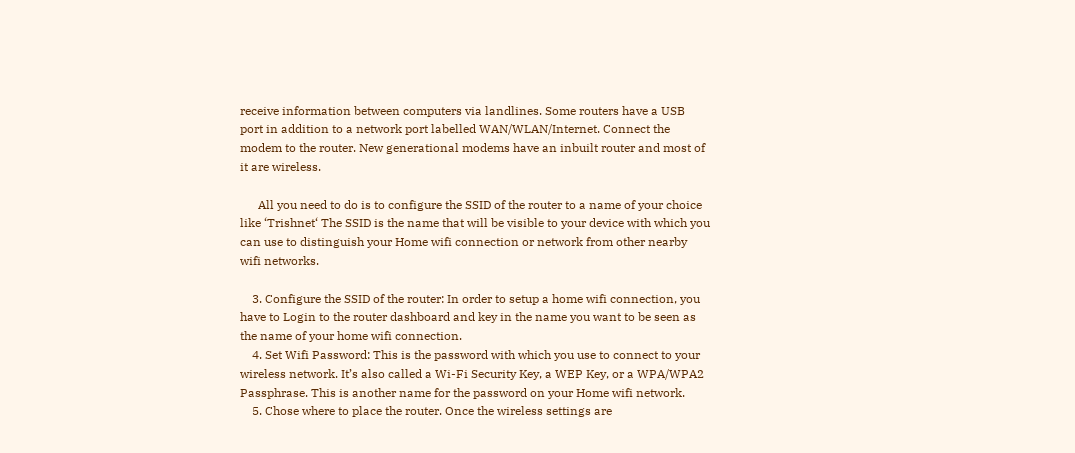receive information between computers via landlines. Some routers have a USB port in addition to a network port labelled WAN/WLAN/Internet. Connect the modem to the router. New generational modems have an inbuilt router and most of it are wireless.

      All you need to do is to configure the SSID of the router to a name of your choice like ‘Trishnet‘ The SSID is the name that will be visible to your device with which you can use to distinguish your Home wifi connection or network from other nearby wifi networks.

    3. Configure the SSID of the router: In order to setup a home wifi connection, you have to Login to the router dashboard and key in the name you want to be seen as the name of your home wifi connection.
    4. Set Wifi Password: This is the password with which you use to connect to your wireless network. It’s also called a Wi-Fi Security Key, a WEP Key, or a WPA/WPA2 Passphrase. This is another name for the password on your Home wifi network.
    5. Chose where to place the router. Once the wireless settings are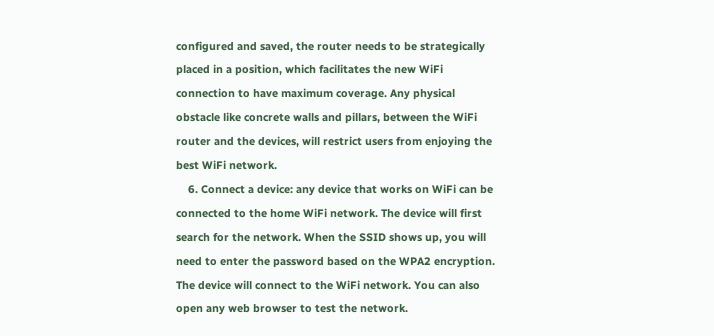configured and saved, the router needs to be strategically placed in a position, which facilitates the new WiFi connection to have maximum coverage. Any physical obstacle like concrete walls and pillars, between the WiFi router and the devices, will restrict users from enjoying the best WiFi network.
    6. Connect a device: any device that works on WiFi can be connected to the home WiFi network. The device will first search for the network. When the SSID shows up, you will need to enter the password based on the WPA2 encryption. The device will connect to the WiFi network. You can also open any web browser to test the network.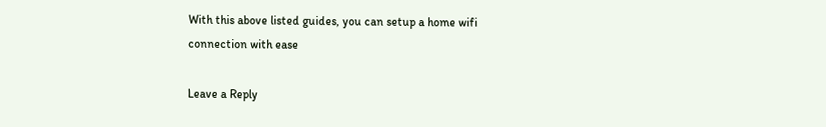With this above listed guides, you can setup a home wifi connection with ease

Leave a Reply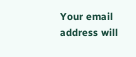Your email address will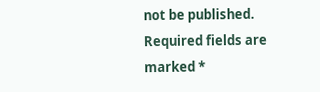not be published. Required fields are marked *